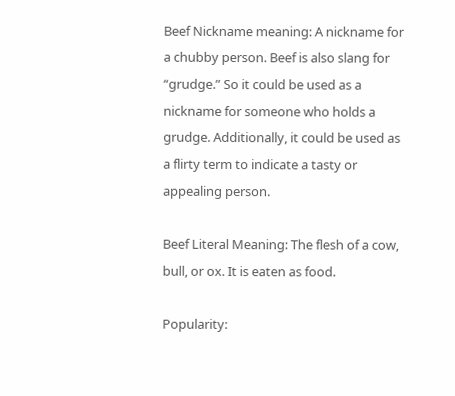Beef Nickname meaning: A nickname for a chubby person. Beef is also slang for “grudge.” So it could be used as a nickname for someone who holds a grudge. Additionally, it could be used as a flirty term to indicate a tasty or appealing person.

Beef Literal Meaning: The flesh of a cow, bull, or ox. It is eaten as food.

Popularity: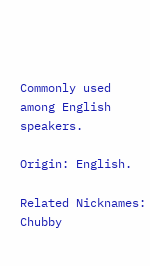Commonly used among English speakers.

Origin: English.

Related Nicknames: Chubby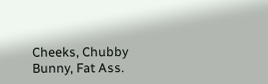Cheeks, Chubby Bunny, Fat Ass.